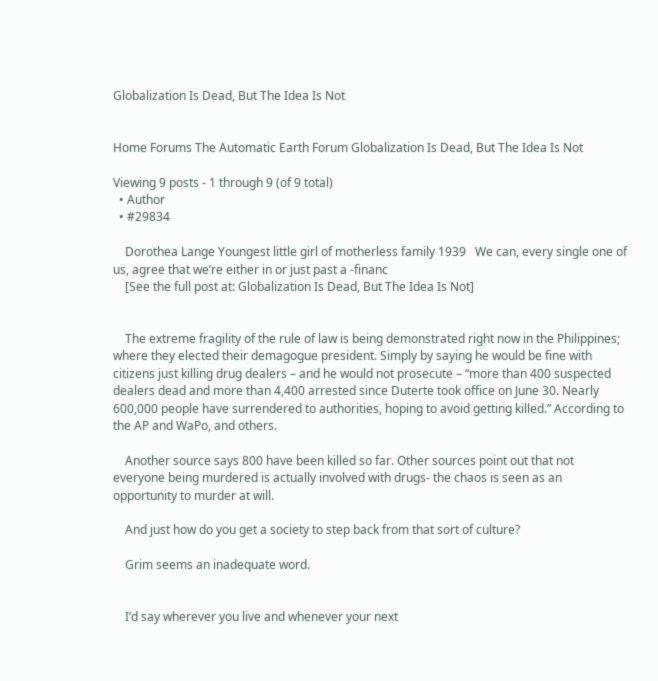Globalization Is Dead, But The Idea Is Not


Home Forums The Automatic Earth Forum Globalization Is Dead, But The Idea Is Not

Viewing 9 posts - 1 through 9 (of 9 total)
  • Author
  • #29834

    Dorothea Lange Youngest little girl of motherless family 1939   We can, every single one of us, agree that we’re either in or just past a -financ
    [See the full post at: Globalization Is Dead, But The Idea Is Not]


    The extreme fragility of the rule of law is being demonstrated right now in the Philippines; where they elected their demagogue president. Simply by saying he would be fine with citizens just killing drug dealers – and he would not prosecute – “more than 400 suspected dealers dead and more than 4,400 arrested since Duterte took office on June 30. Nearly 600,000 people have surrendered to authorities, hoping to avoid getting killed.” According to the AP and WaPo, and others.

    Another source says 800 have been killed so far. Other sources point out that not everyone being murdered is actually involved with drugs- the chaos is seen as an opportunity to murder at will.

    And just how do you get a society to step back from that sort of culture?

    Grim seems an inadequate word.


    I’d say wherever you live and whenever your next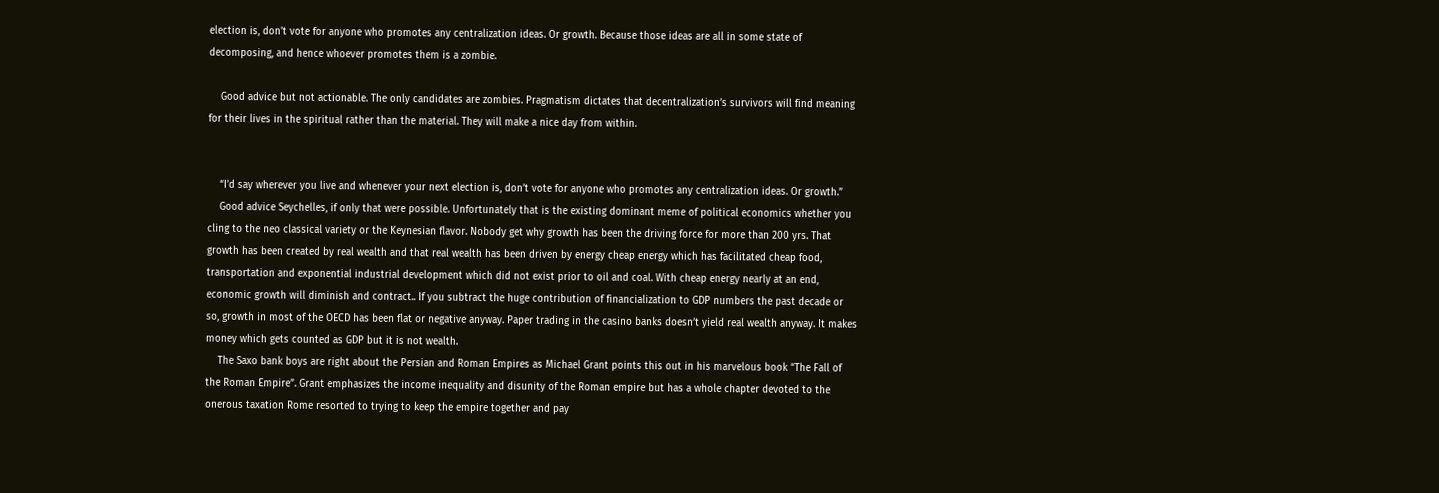election is, don’t vote for anyone who promotes any centralization ideas. Or growth. Because those ideas are all in some state of decomposing, and hence whoever promotes them is a zombie.

    Good advice but not actionable. The only candidates are zombies. Pragmatism dictates that decentralization’s survivors will find meaning for their lives in the spiritual rather than the material. They will make a nice day from within.


    “I’d say wherever you live and whenever your next election is, don’t vote for anyone who promotes any centralization ideas. Or growth.”
    Good advice Seychelles, if only that were possible. Unfortunately that is the existing dominant meme of political economics whether you cling to the neo classical variety or the Keynesian flavor. Nobody get why growth has been the driving force for more than 200 yrs. That growth has been created by real wealth and that real wealth has been driven by energy cheap energy which has facilitated cheap food, transportation and exponential industrial development which did not exist prior to oil and coal. With cheap energy nearly at an end, economic growth will diminish and contract.. If you subtract the huge contribution of financialization to GDP numbers the past decade or so, growth in most of the OECD has been flat or negative anyway. Paper trading in the casino banks doesn’t yield real wealth anyway. It makes money which gets counted as GDP but it is not wealth.
    The Saxo bank boys are right about the Persian and Roman Empires as Michael Grant points this out in his marvelous book “The Fall of the Roman Empire”. Grant emphasizes the income inequality and disunity of the Roman empire but has a whole chapter devoted to the onerous taxation Rome resorted to trying to keep the empire together and pay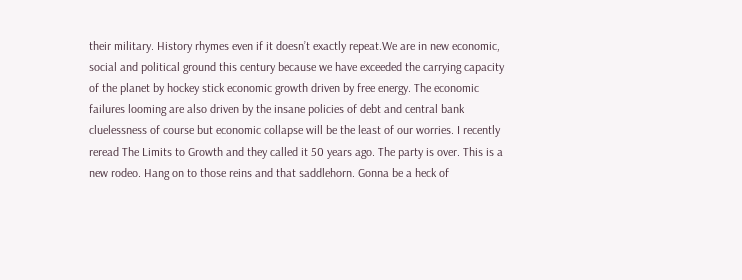their military. History rhymes even if it doesn’t exactly repeat.We are in new economic, social and political ground this century because we have exceeded the carrying capacity of the planet by hockey stick economic growth driven by free energy. The economic failures looming are also driven by the insane policies of debt and central bank cluelessness of course but economic collapse will be the least of our worries. I recently reread The Limits to Growth and they called it 50 years ago. The party is over. This is a new rodeo. Hang on to those reins and that saddlehorn. Gonna be a heck of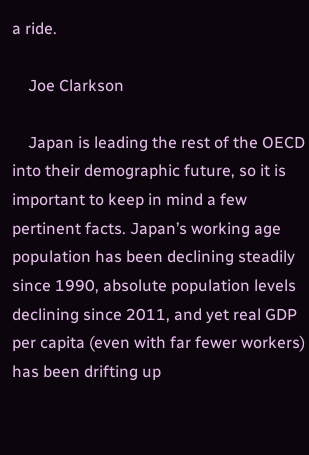a ride.

    Joe Clarkson

    Japan is leading the rest of the OECD into their demographic future, so it is important to keep in mind a few pertinent facts. Japan’s working age population has been declining steadily since 1990, absolute population levels declining since 2011, and yet real GDP per capita (even with far fewer workers) has been drifting up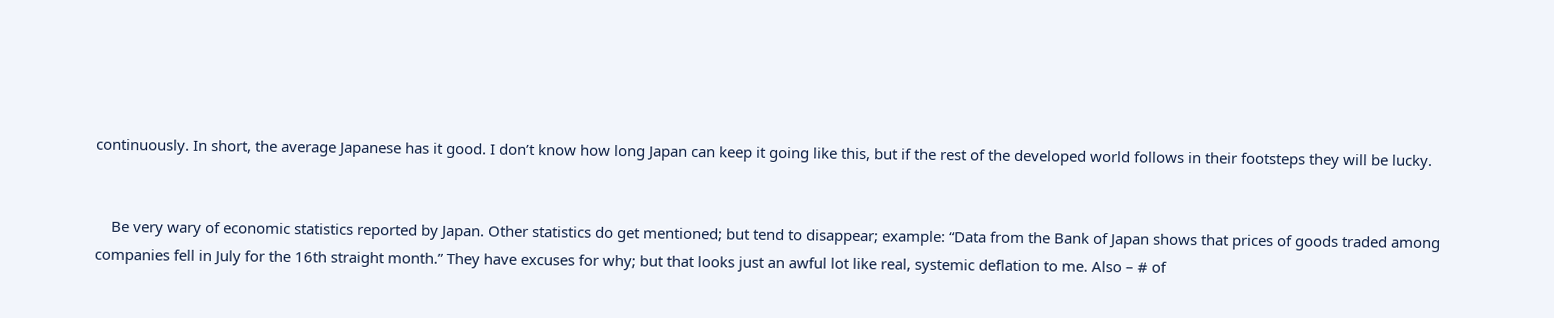continuously. In short, the average Japanese has it good. I don’t know how long Japan can keep it going like this, but if the rest of the developed world follows in their footsteps they will be lucky.


    Be very wary of economic statistics reported by Japan. Other statistics do get mentioned; but tend to disappear; example: “Data from the Bank of Japan shows that prices of goods traded among companies fell in July for the 16th straight month.” They have excuses for why; but that looks just an awful lot like real, systemic deflation to me. Also – # of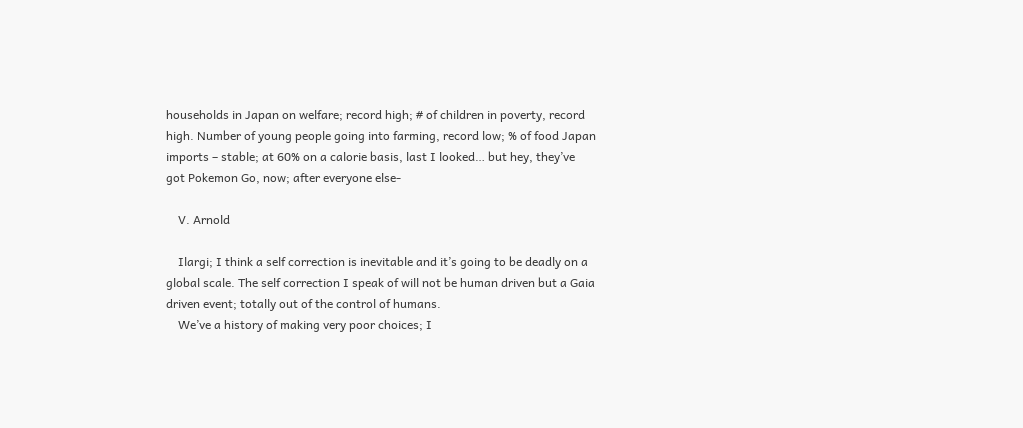households in Japan on welfare; record high; # of children in poverty, record high. Number of young people going into farming, record low; % of food Japan imports – stable; at 60% on a calorie basis, last I looked… but hey, they’ve got Pokemon Go, now; after everyone else-

    V. Arnold

    Ilargi; I think a self correction is inevitable and it’s going to be deadly on a global scale. The self correction I speak of will not be human driven but a Gaia driven event; totally out of the control of humans.
    We’ve a history of making very poor choices; I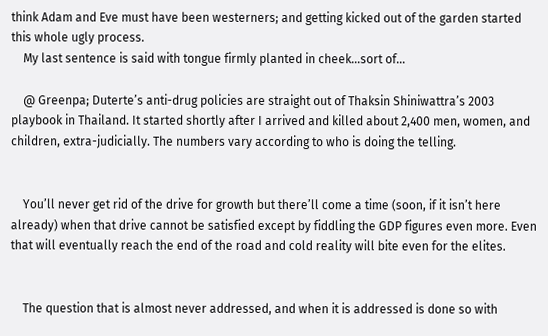think Adam and Eve must have been westerners; and getting kicked out of the garden started this whole ugly process.
    My last sentence is said with tongue firmly planted in cheek…sort of…

    @ Greenpa; Duterte’s anti-drug policies are straight out of Thaksin Shiniwattra’s 2003 playbook in Thailand. It started shortly after I arrived and killed about 2,400 men, women, and children, extra-judicially. The numbers vary according to who is doing the telling.


    You’ll never get rid of the drive for growth but there’ll come a time (soon, if it isn’t here already) when that drive cannot be satisfied except by fiddling the GDP figures even more. Even that will eventually reach the end of the road and cold reality will bite even for the elites.


    The question that is almost never addressed, and when it is addressed is done so with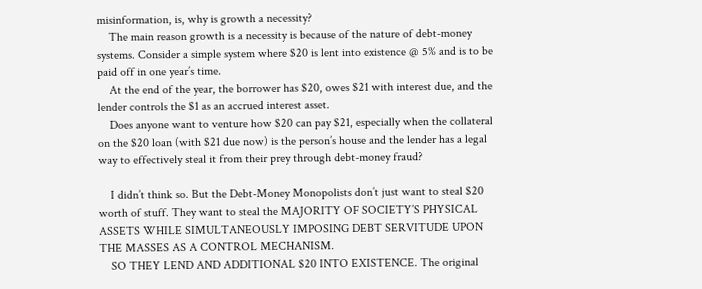misinformation, is, why is growth a necessity?
    The main reason growth is a necessity is because of the nature of debt-money systems. Consider a simple system where $20 is lent into existence @ 5% and is to be paid off in one year’s time.
    At the end of the year, the borrower has $20, owes $21 with interest due, and the lender controls the $1 as an accrued interest asset.
    Does anyone want to venture how $20 can pay $21, especially when the collateral on the $20 loan (with $21 due now) is the person’s house and the lender has a legal way to effectively steal it from their prey through debt-money fraud?

    I didn’t think so. But the Debt-Money Monopolists don’t just want to steal $20 worth of stuff. They want to steal the MAJORITY OF SOCIETY’S PHYSICAL ASSETS WHILE SIMULTANEOUSLY IMPOSING DEBT SERVITUDE UPON THE MASSES AS A CONTROL MECHANISM.
    SO THEY LEND AND ADDITIONAL $20 INTO EXISTENCE. The original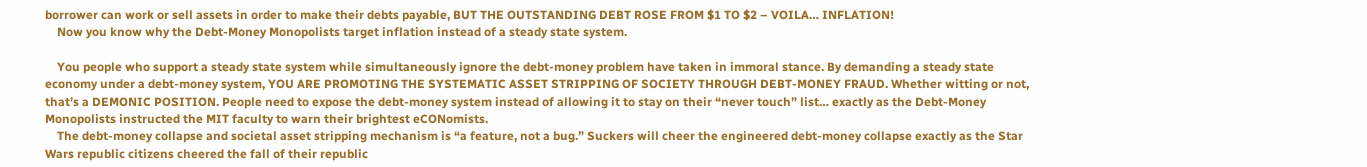borrower can work or sell assets in order to make their debts payable, BUT THE OUTSTANDING DEBT ROSE FROM $1 TO $2 – VOILA… INFLATION!
    Now you know why the Debt-Money Monopolists target inflation instead of a steady state system.

    You people who support a steady state system while simultaneously ignore the debt-money problem have taken in immoral stance. By demanding a steady state economy under a debt-money system, YOU ARE PROMOTING THE SYSTEMATIC ASSET STRIPPING OF SOCIETY THROUGH DEBT-MONEY FRAUD. Whether witting or not, that’s a DEMONIC POSITION. People need to expose the debt-money system instead of allowing it to stay on their “never touch” list… exactly as the Debt-Money Monopolists instructed the MIT faculty to warn their brightest eCONomists.
    The debt-money collapse and societal asset stripping mechanism is “a feature, not a bug.” Suckers will cheer the engineered debt-money collapse exactly as the Star Wars republic citizens cheered the fall of their republic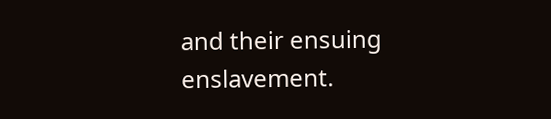and their ensuing enslavement.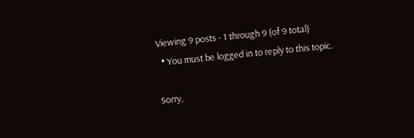Viewing 9 posts - 1 through 9 (of 9 total)
  • You must be logged in to reply to this topic.

Sorry,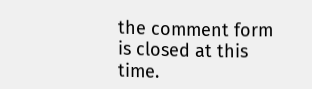the comment form is closed at this time.